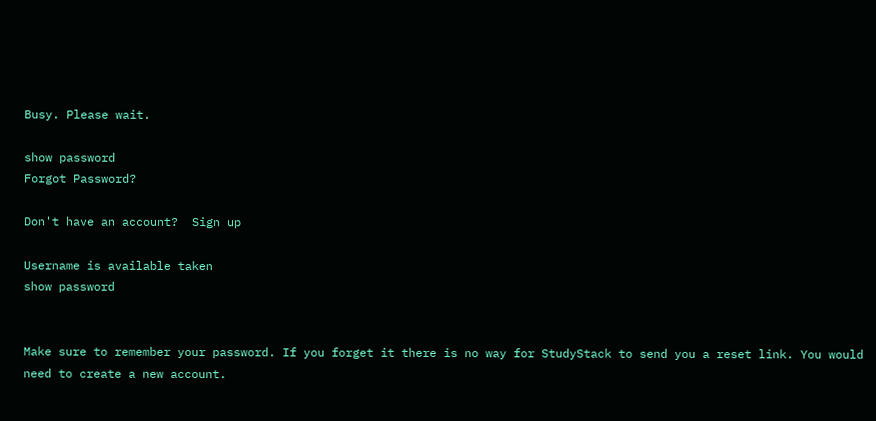Busy. Please wait.

show password
Forgot Password?

Don't have an account?  Sign up

Username is available taken
show password


Make sure to remember your password. If you forget it there is no way for StudyStack to send you a reset link. You would need to create a new account.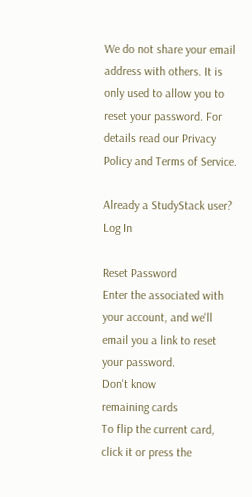We do not share your email address with others. It is only used to allow you to reset your password. For details read our Privacy Policy and Terms of Service.

Already a StudyStack user? Log In

Reset Password
Enter the associated with your account, and we'll email you a link to reset your password.
Don't know
remaining cards
To flip the current card, click it or press the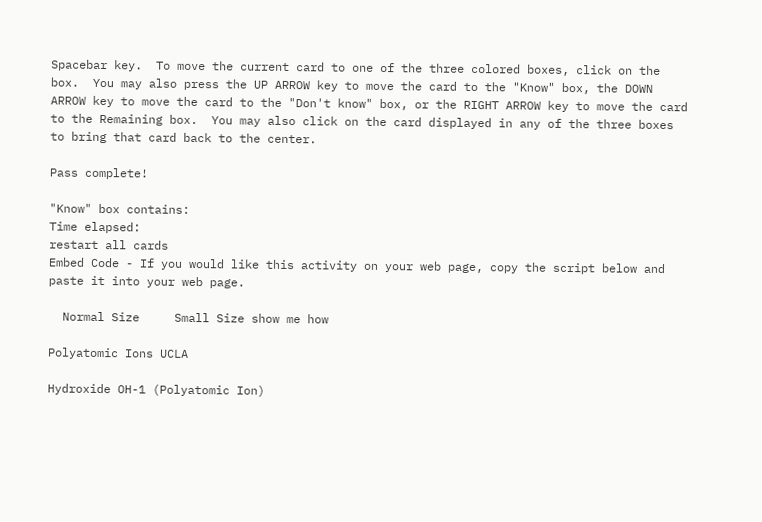Spacebar key.  To move the current card to one of the three colored boxes, click on the box.  You may also press the UP ARROW key to move the card to the "Know" box, the DOWN ARROW key to move the card to the "Don't know" box, or the RIGHT ARROW key to move the card to the Remaining box.  You may also click on the card displayed in any of the three boxes to bring that card back to the center.

Pass complete!

"Know" box contains:
Time elapsed:
restart all cards
Embed Code - If you would like this activity on your web page, copy the script below and paste it into your web page.

  Normal Size     Small Size show me how

Polyatomic Ions UCLA

Hydroxide OH-1 (Polyatomic Ion)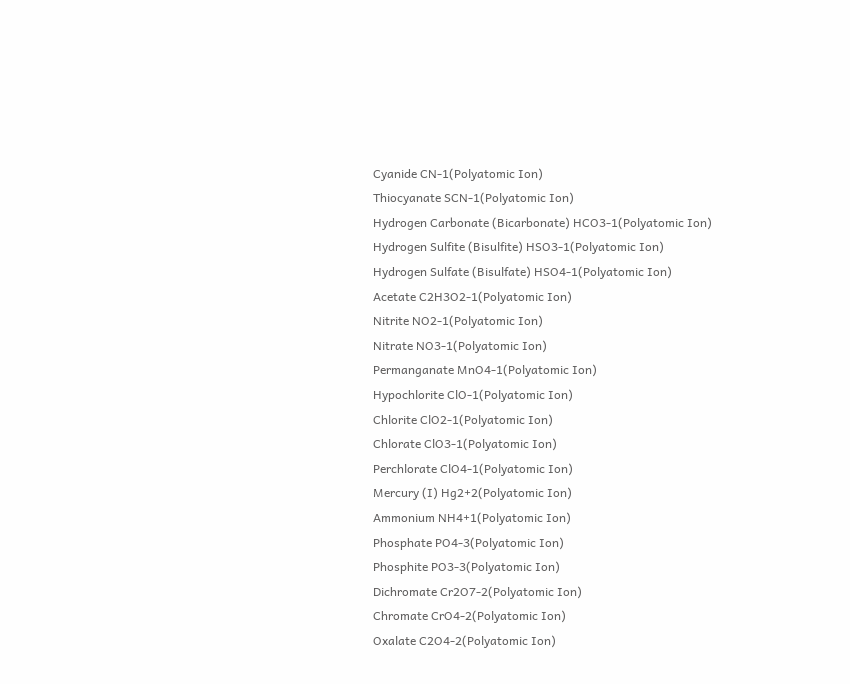Cyanide CN-1(Polyatomic Ion)
Thiocyanate SCN-1(Polyatomic Ion)
Hydrogen Carbonate (Bicarbonate) HCO3-1(Polyatomic Ion)
Hydrogen Sulfite (Bisulfite) HSO3-1(Polyatomic Ion)
Hydrogen Sulfate (Bisulfate) HSO4-1(Polyatomic Ion)
Acetate C2H3O2-1(Polyatomic Ion)
Nitrite NO2-1(Polyatomic Ion)
Nitrate NO3-1(Polyatomic Ion)
Permanganate MnO4-1(Polyatomic Ion)
Hypochlorite ClO-1(Polyatomic Ion)
Chlorite ClO2-1(Polyatomic Ion)
Chlorate ClO3-1(Polyatomic Ion)
Perchlorate ClO4-1(Polyatomic Ion)
Mercury (I) Hg2+2(Polyatomic Ion)
Ammonium NH4+1(Polyatomic Ion)
Phosphate PO4-3(Polyatomic Ion)
Phosphite PO3-3(Polyatomic Ion)
Dichromate Cr2O7-2(Polyatomic Ion)
Chromate CrO4-2(Polyatomic Ion)
Oxalate C2O4-2(Polyatomic Ion)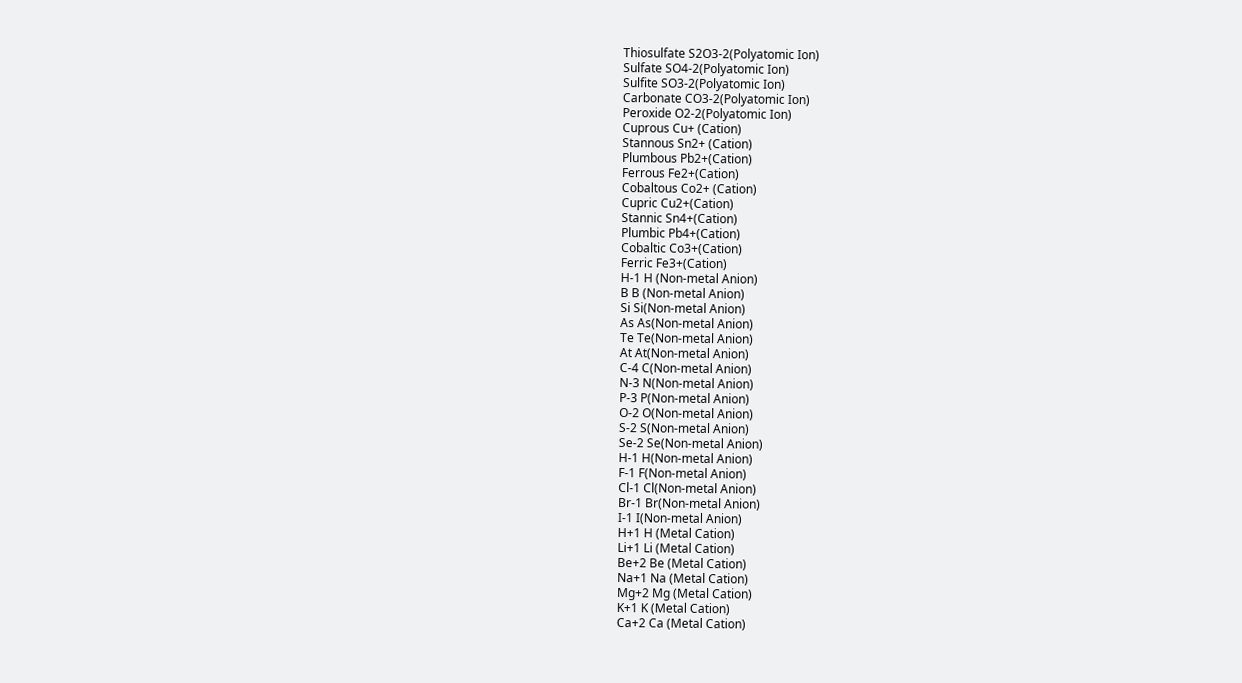Thiosulfate S2O3-2(Polyatomic Ion)
Sulfate SO4-2(Polyatomic Ion)
Sulfite SO3-2(Polyatomic Ion)
Carbonate CO3-2(Polyatomic Ion)
Peroxide O2-2(Polyatomic Ion)
Cuprous Cu+ (Cation)
Stannous Sn2+ (Cation)
Plumbous Pb2+(Cation)
Ferrous Fe2+(Cation)
Cobaltous Co2+ (Cation)
Cupric Cu2+(Cation)
Stannic Sn4+(Cation)
Plumbic Pb4+(Cation)
Cobaltic Co3+(Cation)
Ferric Fe3+(Cation)
H-1 H (Non-metal Anion)
B B (Non-metal Anion)
Si Si(Non-metal Anion)
As As(Non-metal Anion)
Te Te(Non-metal Anion)
At At(Non-metal Anion)
C-4 C(Non-metal Anion)
N-3 N(Non-metal Anion)
P-3 P(Non-metal Anion)
O-2 O(Non-metal Anion)
S-2 S(Non-metal Anion)
Se-2 Se(Non-metal Anion)
H-1 H(Non-metal Anion)
F-1 F(Non-metal Anion)
Cl-1 Cl(Non-metal Anion)
Br-1 Br(Non-metal Anion)
I-1 I(Non-metal Anion)
H+1 H (Metal Cation)
Li+1 Li (Metal Cation)
Be+2 Be (Metal Cation)
Na+1 Na (Metal Cation)
Mg+2 Mg (Metal Cation)
K+1 K (Metal Cation)
Ca+2 Ca (Metal Cation)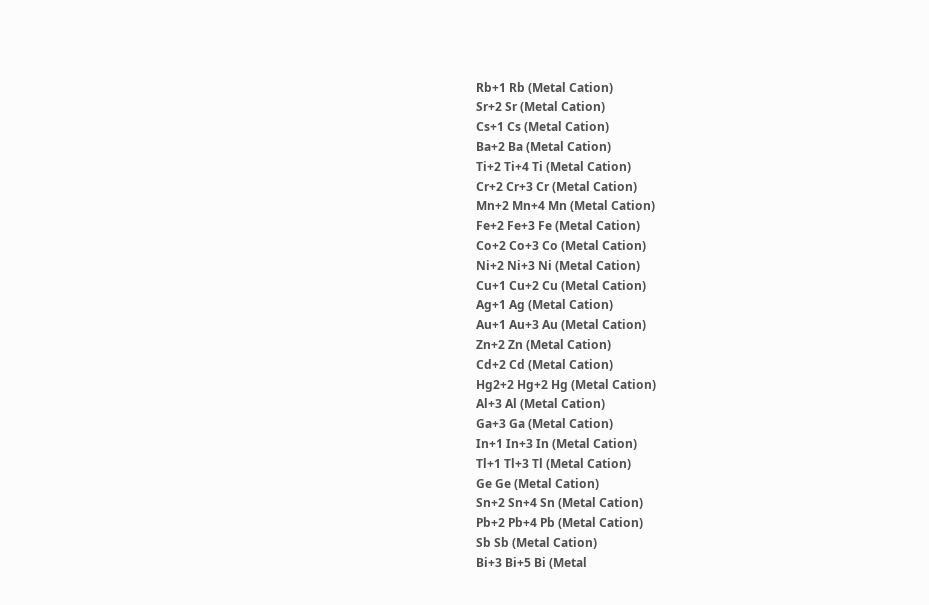Rb+1 Rb (Metal Cation)
Sr+2 Sr (Metal Cation)
Cs+1 Cs (Metal Cation)
Ba+2 Ba (Metal Cation)
Ti+2 Ti+4 Ti (Metal Cation)
Cr+2 Cr+3 Cr (Metal Cation)
Mn+2 Mn+4 Mn (Metal Cation)
Fe+2 Fe+3 Fe (Metal Cation)
Co+2 Co+3 Co (Metal Cation)
Ni+2 Ni+3 Ni (Metal Cation)
Cu+1 Cu+2 Cu (Metal Cation)
Ag+1 Ag (Metal Cation)
Au+1 Au+3 Au (Metal Cation)
Zn+2 Zn (Metal Cation)
Cd+2 Cd (Metal Cation)
Hg2+2 Hg+2 Hg (Metal Cation)
Al+3 Al (Metal Cation)
Ga+3 Ga (Metal Cation)
In+1 In+3 In (Metal Cation)
Tl+1 Tl+3 Tl (Metal Cation)
Ge Ge (Metal Cation)
Sn+2 Sn+4 Sn (Metal Cation)
Pb+2 Pb+4 Pb (Metal Cation)
Sb Sb (Metal Cation)
Bi+3 Bi+5 Bi (Metal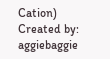Cation)
Created by: aggiebaggie